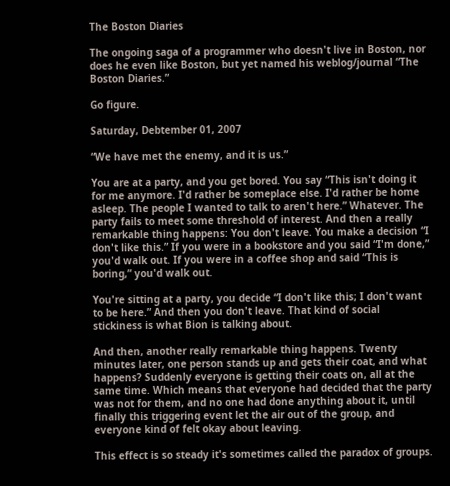The Boston Diaries

The ongoing saga of a programmer who doesn't live in Boston, nor does he even like Boston, but yet named his weblog/journal “The Boston Diaries.”

Go figure.

Saturday, Debtember 01, 2007

“We have met the enemy, and it is us.”

You are at a party, and you get bored. You say “This isn't doing it for me anymore. I'd rather be someplace else. I'd rather be home asleep. The people I wanted to talk to aren't here.” Whatever. The party fails to meet some threshold of interest. And then a really remarkable thing happens: You don't leave. You make a decision “I don't like this.” If you were in a bookstore and you said “I'm done,” you'd walk out. If you were in a coffee shop and said “This is boring,” you'd walk out.

You're sitting at a party, you decide “I don't like this; I don't want to be here.” And then you don't leave. That kind of social stickiness is what Bion is talking about.

And then, another really remarkable thing happens. Twenty minutes later, one person stands up and gets their coat, and what happens? Suddenly everyone is getting their coats on, all at the same time. Which means that everyone had decided that the party was not for them, and no one had done anything about it, until finally this triggering event let the air out of the group, and everyone kind of felt okay about leaving.

This effect is so steady it's sometimes called the paradox of groups.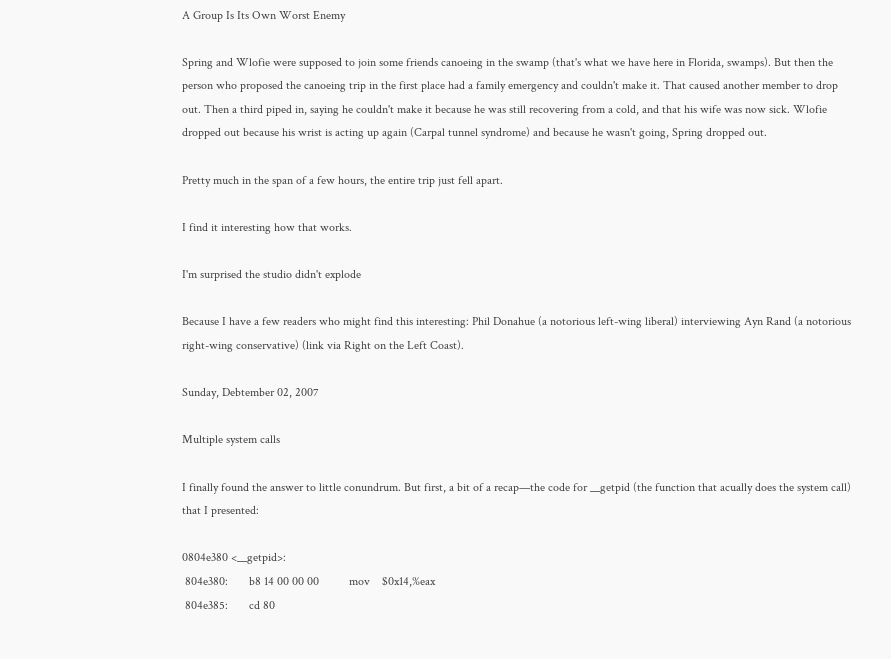A Group Is Its Own Worst Enemy

Spring and Wlofie were supposed to join some friends canoeing in the swamp (that's what we have here in Florida, swamps). But then the person who proposed the canoeing trip in the first place had a family emergency and couldn't make it. That caused another member to drop out. Then a third piped in, saying he couldn't make it because he was still recovering from a cold, and that his wife was now sick. Wlofie dropped out because his wrist is acting up again (Carpal tunnel syndrome) and because he wasn't going, Spring dropped out.

Pretty much in the span of a few hours, the entire trip just fell apart.

I find it interesting how that works.

I'm surprised the studio didn't explode

Because I have a few readers who might find this interesting: Phil Donahue (a notorious left-wing liberal) interviewing Ayn Rand (a notorious right-wing conservative) (link via Right on the Left Coast).

Sunday, Debtember 02, 2007

Multiple system calls

I finally found the answer to little conundrum. But first, a bit of a recap—the code for __getpid (the function that acually does the system call) that I presented:

0804e380 <__getpid>:
 804e380:       b8 14 00 00 00          mov    $0x14,%eax
 804e385:       cd 80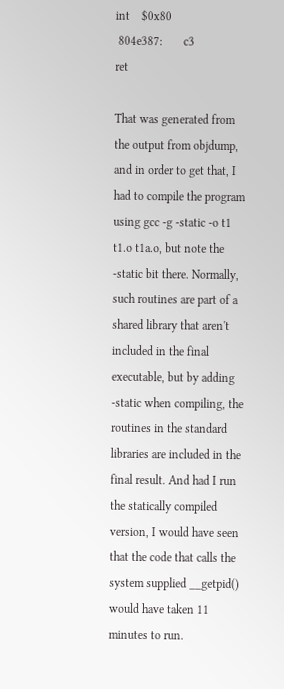int    $0x80
 804e387:       c3                      ret

That was generated from the output from objdump, and in order to get that, I had to compile the program using gcc -g -static -o t1 t1.o t1a.o, but note the -static bit there. Normally, such routines are part of a shared library that aren't included in the final executable, but by adding -static when compiling, the routines in the standard libraries are included in the final result. And had I run the statically compiled version, I would have seen that the code that calls the system supplied __getpid() would have taken 11 minutes to run.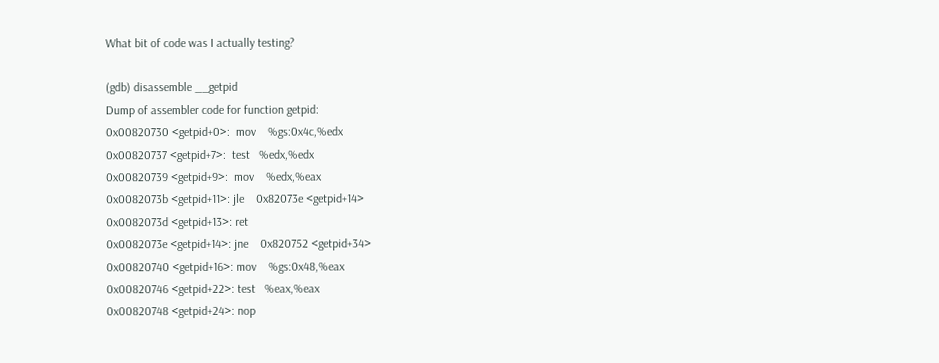What bit of code was I actually testing?

(gdb) disassemble __getpid
Dump of assembler code for function getpid:
0x00820730 <getpid+0>:  mov    %gs:0x4c,%edx
0x00820737 <getpid+7>:  test   %edx,%edx
0x00820739 <getpid+9>:  mov    %edx,%eax
0x0082073b <getpid+11>: jle    0x82073e <getpid+14>
0x0082073d <getpid+13>: ret
0x0082073e <getpid+14>: jne    0x820752 <getpid+34>
0x00820740 <getpid+16>: mov    %gs:0x48,%eax
0x00820746 <getpid+22>: test   %eax,%eax
0x00820748 <getpid+24>: nop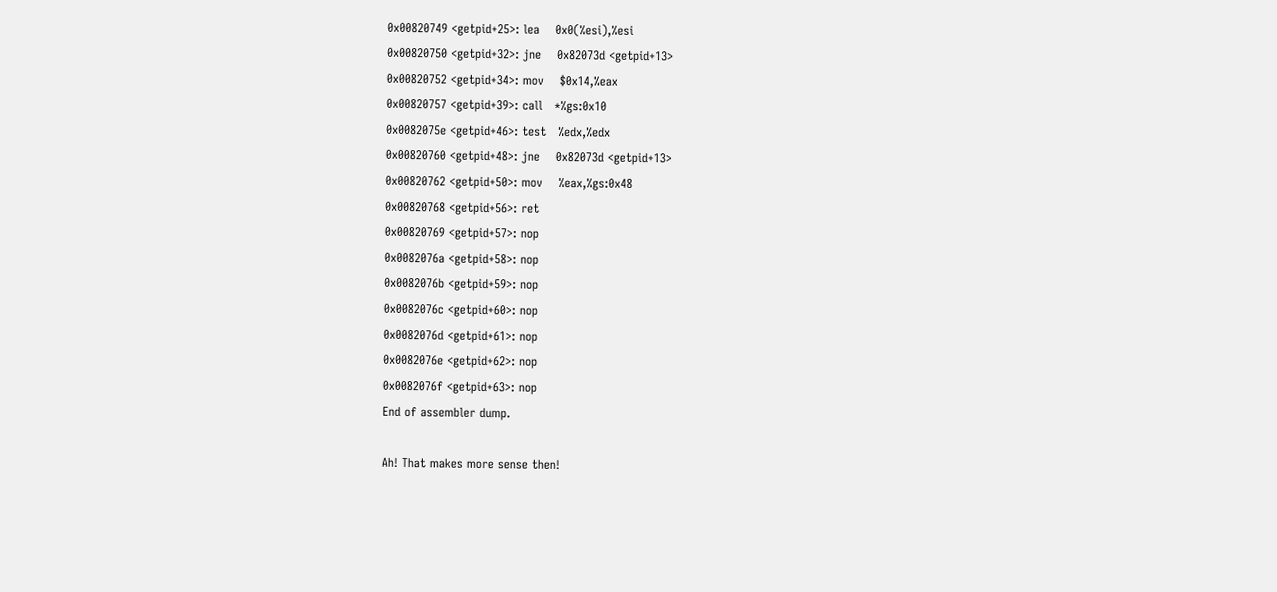0x00820749 <getpid+25>: lea    0x0(%esi),%esi
0x00820750 <getpid+32>: jne    0x82073d <getpid+13>
0x00820752 <getpid+34>: mov    $0x14,%eax
0x00820757 <getpid+39>: call   *%gs:0x10
0x0082075e <getpid+46>: test   %edx,%edx
0x00820760 <getpid+48>: jne    0x82073d <getpid+13>
0x00820762 <getpid+50>: mov    %eax,%gs:0x48
0x00820768 <getpid+56>: ret
0x00820769 <getpid+57>: nop
0x0082076a <getpid+58>: nop
0x0082076b <getpid+59>: nop
0x0082076c <getpid+60>: nop
0x0082076d <getpid+61>: nop
0x0082076e <getpid+62>: nop
0x0082076f <getpid+63>: nop
End of assembler dump.

Ah! That makes more sense then!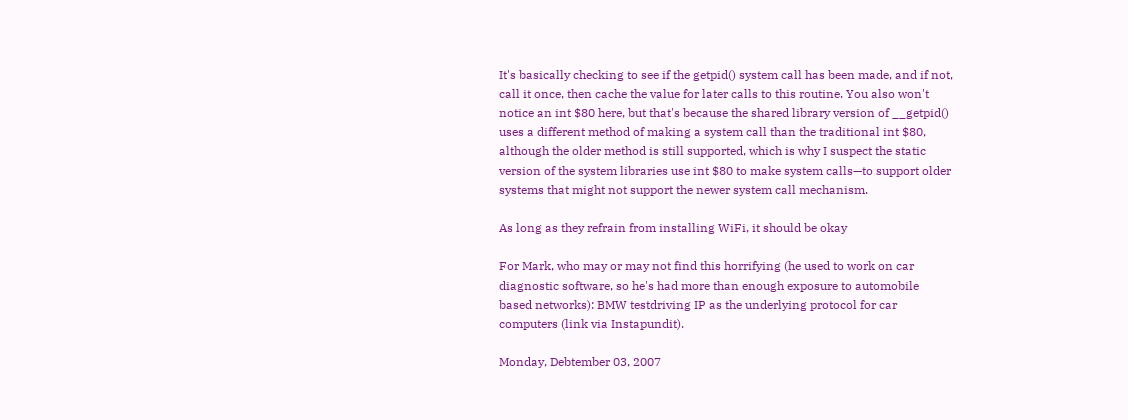It's basically checking to see if the getpid() system call has been made, and if not, call it once, then cache the value for later calls to this routine. You also won't notice an int $80 here, but that's because the shared library version of __getpid() uses a different method of making a system call than the traditional int $80, although the older method is still supported, which is why I suspect the static version of the system libraries use int $80 to make system calls—to support older systems that might not support the newer system call mechanism.

As long as they refrain from installing WiFi, it should be okay

For Mark, who may or may not find this horrifying (he used to work on car diagnostic software, so he's had more than enough exposure to automobile based networks): BMW testdriving IP as the underlying protocol for car computers (link via Instapundit).

Monday, Debtember 03, 2007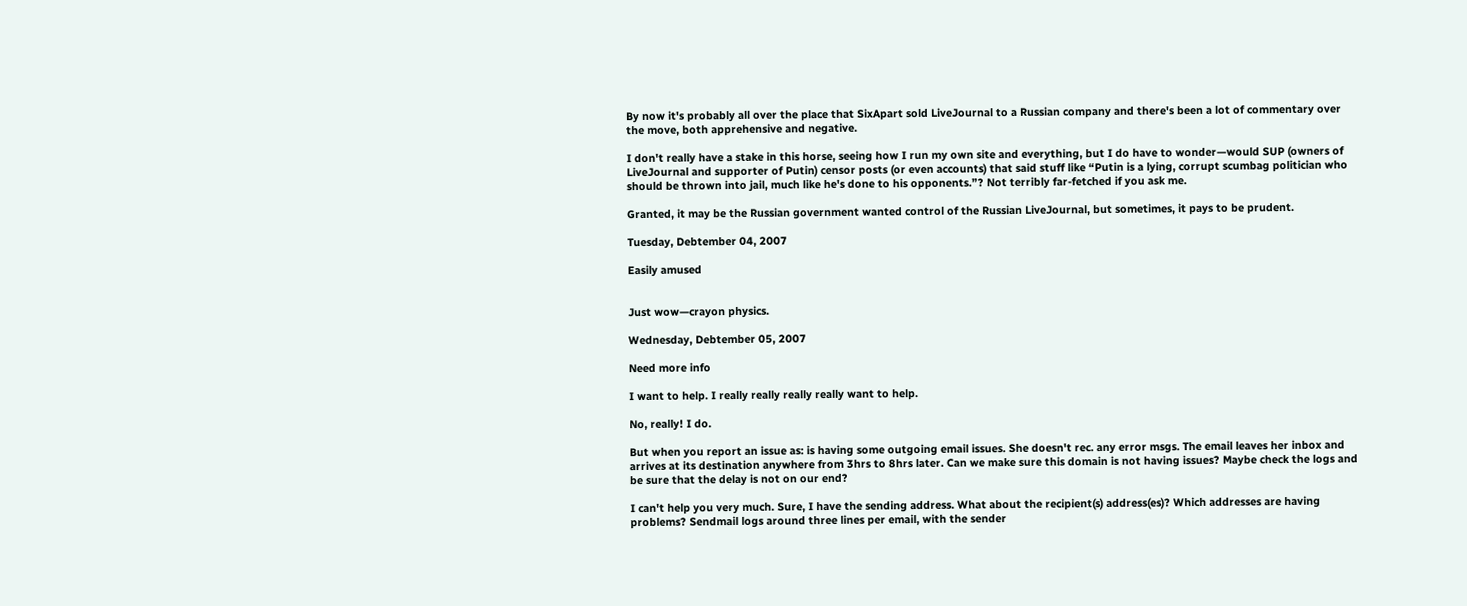By now it's probably all over the place that SixApart sold LiveJournal to a Russian company and there's been a lot of commentary over the move, both apprehensive and negative.

I don't really have a stake in this horse, seeing how I run my own site and everything, but I do have to wonder—would SUP (owners of LiveJournal and supporter of Putin) censor posts (or even accounts) that said stuff like “Putin is a lying, corrupt scumbag politician who should be thrown into jail, much like he's done to his opponents.”? Not terribly far-fetched if you ask me.

Granted, it may be the Russian government wanted control of the Russian LiveJournal, but sometimes, it pays to be prudent.

Tuesday, Debtember 04, 2007

Easily amused


Just wow—crayon physics.

Wednesday, Debtember 05, 2007

Need more info

I want to help. I really really really really want to help.

No, really! I do.

But when you report an issue as: is having some outgoing email issues. She doesn't rec. any error msgs. The email leaves her inbox and arrives at its destination anywhere from 3hrs to 8hrs later. Can we make sure this domain is not having issues? Maybe check the logs and be sure that the delay is not on our end?

I can't help you very much. Sure, I have the sending address. What about the recipient(s) address(es)? Which addresses are having problems? Sendmail logs around three lines per email, with the sender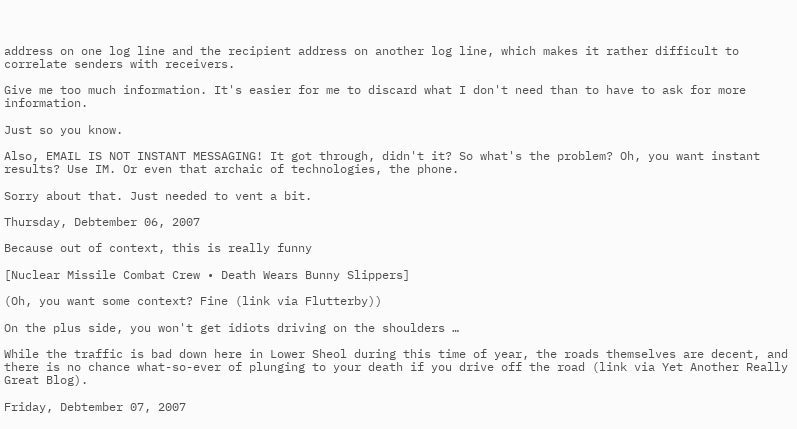address on one log line and the recipient address on another log line, which makes it rather difficult to correlate senders with receivers.

Give me too much information. It's easier for me to discard what I don't need than to have to ask for more information.

Just so you know.

Also, EMAIL IS NOT INSTANT MESSAGING! It got through, didn't it? So what's the problem? Oh, you want instant results? Use IM. Or even that archaic of technologies, the phone.

Sorry about that. Just needed to vent a bit.

Thursday, Debtember 06, 2007

Because out of context, this is really funny

[Nuclear Missile Combat Crew • Death Wears Bunny Slippers]

(Oh, you want some context? Fine (link via Flutterby))

On the plus side, you won't get idiots driving on the shoulders …

While the traffic is bad down here in Lower Sheol during this time of year, the roads themselves are decent, and there is no chance what-so-ever of plunging to your death if you drive off the road (link via Yet Another Really Great Blog).

Friday, Debtember 07, 2007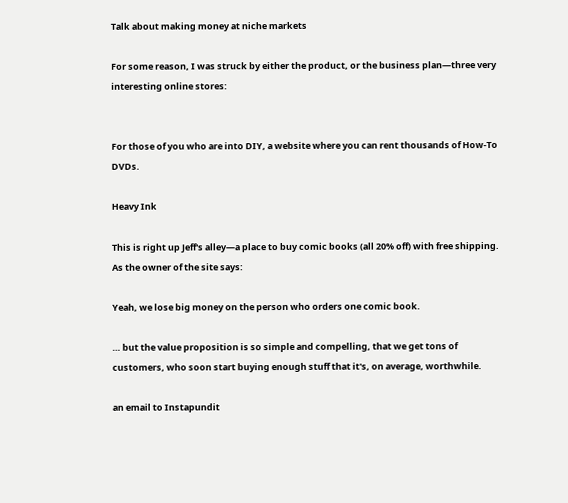Talk about making money at niche markets

For some reason, I was struck by either the product, or the business plan—three very interesting online stores:


For those of you who are into DIY, a website where you can rent thousands of How-To DVDs.

Heavy Ink

This is right up Jeff's alley—a place to buy comic books (all 20% off) with free shipping. As the owner of the site says:

Yeah, we lose big money on the person who orders one comic book.

… but the value proposition is so simple and compelling, that we get tons of customers, who soon start buying enough stuff that it's, on average, worthwhile.

an email to Instapundit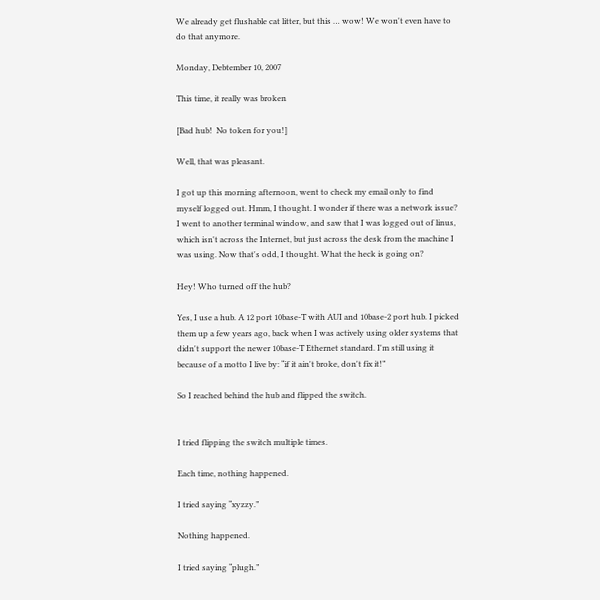We already get flushable cat litter, but this … wow! We won't even have to do that anymore.

Monday, Debtember 10, 2007

This time, it really was broken

[Bad hub!  No token for you!]

Well, that was pleasant.

I got up this morning afternoon, went to check my email only to find myself logged out. Hmm, I thought. I wonder if there was a network issue? I went to another terminal window, and saw that I was logged out of linus, which isn't across the Internet, but just across the desk from the machine I was using. Now that's odd, I thought. What the heck is going on?

Hey! Who turned off the hub?

Yes, I use a hub. A 12 port 10base-T with AUI and 10base-2 port hub. I picked them up a few years ago, back when I was actively using older systems that didn't support the newer 10base-T Ethernet standard. I'm still using it because of a motto I live by: “if it ain't broke, don't fix it!”

So I reached behind the hub and flipped the switch.


I tried flipping the switch multiple times.

Each time, nothing happened.

I tried saying “xyzzy.”

Nothing happened.

I tried saying “plugh.”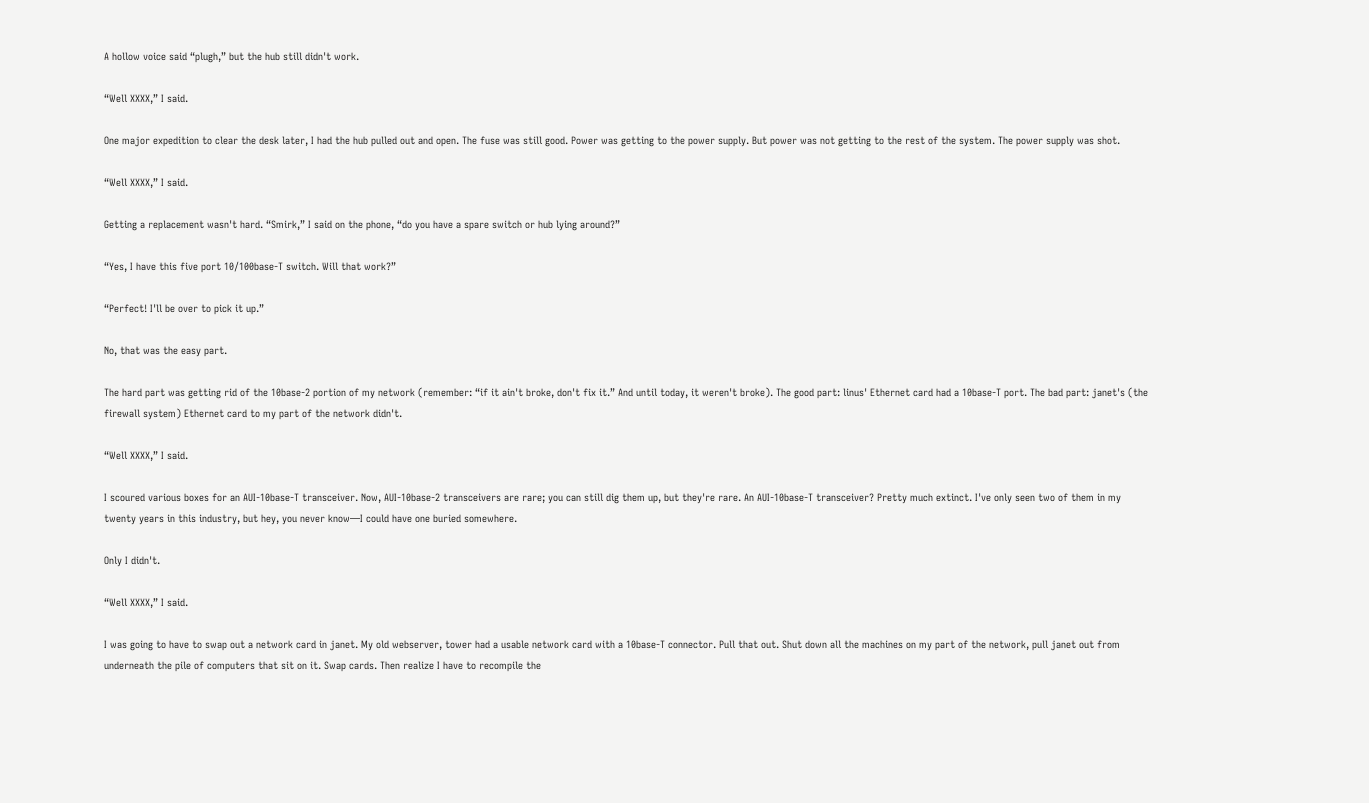A hollow voice said “plugh,” but the hub still didn't work.

“Well XXXX,” I said.

One major expedition to clear the desk later, I had the hub pulled out and open. The fuse was still good. Power was getting to the power supply. But power was not getting to the rest of the system. The power supply was shot.

“Well XXXX,” I said.

Getting a replacement wasn't hard. “Smirk,” I said on the phone, “do you have a spare switch or hub lying around?”

“Yes, I have this five port 10/100base-T switch. Will that work?”

“Perfect! I'll be over to pick it up.”

No, that was the easy part.

The hard part was getting rid of the 10base-2 portion of my network (remember: “if it ain't broke, don't fix it.” And until today, it weren't broke). The good part: linus' Ethernet card had a 10base-T port. The bad part: janet's (the firewall system) Ethernet card to my part of the network didn't.

“Well XXXX,” I said.

I scoured various boxes for an AUI-10base-T transceiver. Now, AUI-10base-2 transceivers are rare; you can still dig them up, but they're rare. An AUI-10base-T transceiver? Pretty much extinct. I've only seen two of them in my twenty years in this industry, but hey, you never know—I could have one buried somewhere.

Only I didn't.

“Well XXXX,” I said.

I was going to have to swap out a network card in janet. My old webserver, tower had a usable network card with a 10base-T connector. Pull that out. Shut down all the machines on my part of the network, pull janet out from underneath the pile of computers that sit on it. Swap cards. Then realize I have to recompile the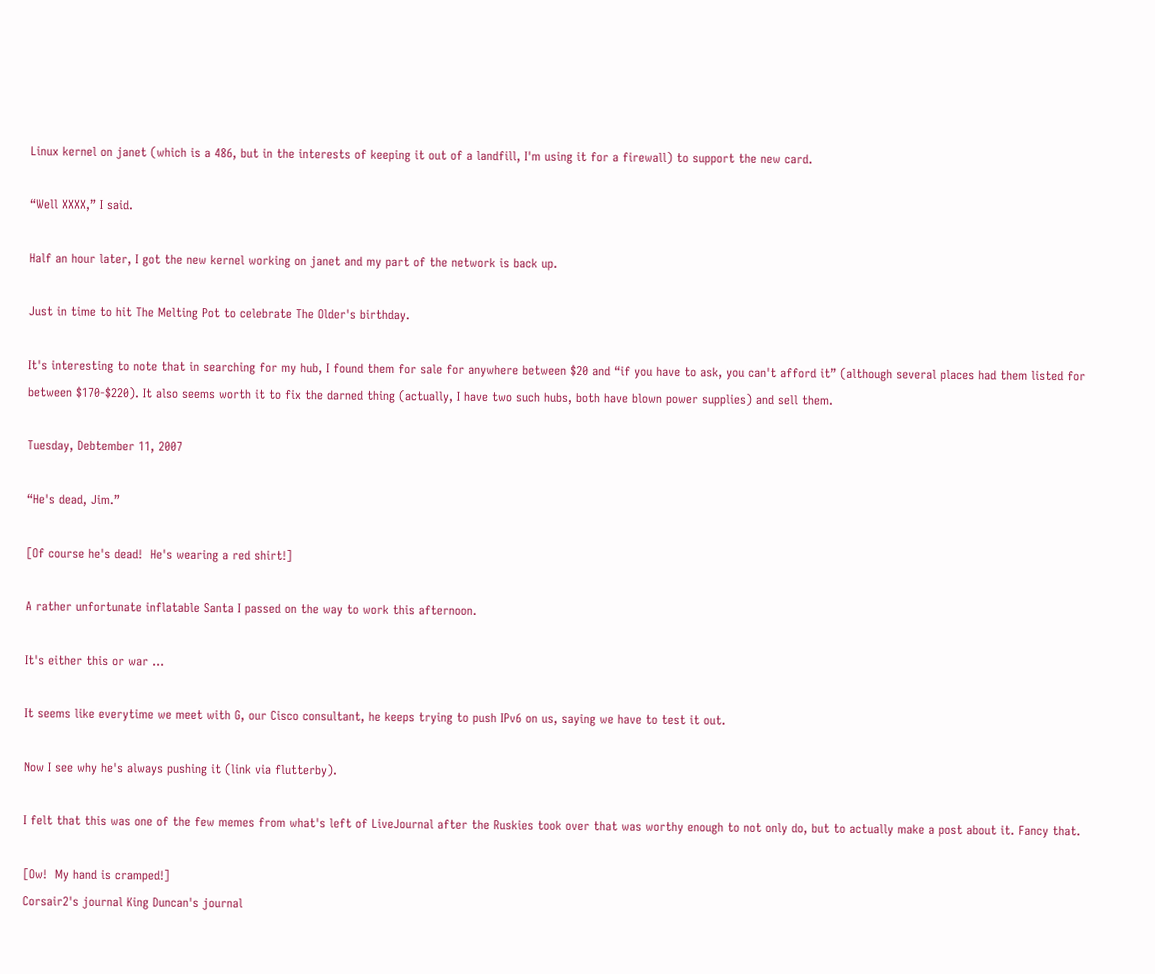Linux kernel on janet (which is a 486, but in the interests of keeping it out of a landfill, I'm using it for a firewall) to support the new card.

“Well XXXX,” I said.

Half an hour later, I got the new kernel working on janet and my part of the network is back up.

Just in time to hit The Melting Pot to celebrate The Older's birthday.

It's interesting to note that in searching for my hub, I found them for sale for anywhere between $20 and “if you have to ask, you can't afford it” (although several places had them listed for between $170-$220). It also seems worth it to fix the darned thing (actually, I have two such hubs, both have blown power supplies) and sell them.

Tuesday, Debtember 11, 2007

“He's dead, Jim.”

[Of course he's dead!  He's wearing a red shirt!]

A rather unfortunate inflatable Santa I passed on the way to work this afternoon.

It's either this or war …

It seems like everytime we meet with G, our Cisco consultant, he keeps trying to push IPv6 on us, saying we have to test it out.

Now I see why he's always pushing it (link via flutterby).

I felt that this was one of the few memes from what's left of LiveJournal after the Ruskies took over that was worthy enough to not only do, but to actually make a post about it. Fancy that.

[Ow!  My hand is cramped!]
Corsair2's journal King Duncan's journal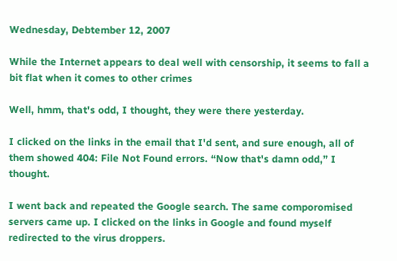Wednesday, Debtember 12, 2007

While the Internet appears to deal well with censorship, it seems to fall a bit flat when it comes to other crimes

Well, hmm, that's odd, I thought, they were there yesterday.

I clicked on the links in the email that I'd sent, and sure enough, all of them showed 404: File Not Found errors. “Now that's damn odd,” I thought.

I went back and repeated the Google search. The same comporomised servers came up. I clicked on the links in Google and found myself redirected to the virus droppers.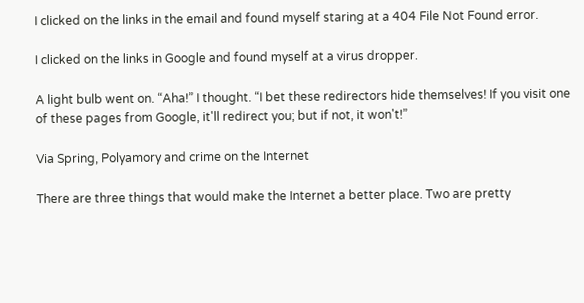I clicked on the links in the email and found myself staring at a 404 File Not Found error.

I clicked on the links in Google and found myself at a virus dropper.

A light bulb went on. “Aha!” I thought. “I bet these redirectors hide themselves! If you visit one of these pages from Google, it'll redirect you; but if not, it won't!”

Via Spring, Polyamory and crime on the Internet

There are three things that would make the Internet a better place. Two are pretty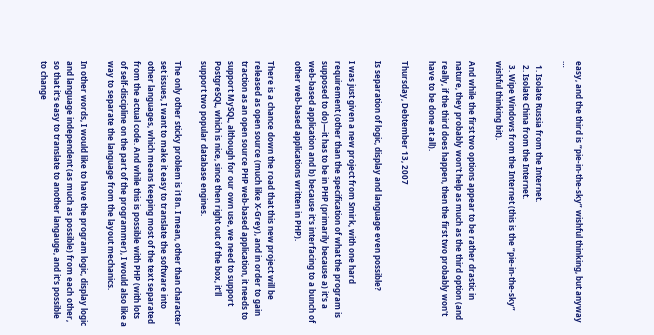easy, and the third is “pie-in-the-sky” wishful thinking, but anyway …

  1. Isolate Russia from the Internet.
  2. Isolate China from the Internet.
  3. Wipe Windows from the Internet (this is the “pie-in-the-sky” wishful thinking bit).

And while the first two options appear to be rather drastic in nature, they probably won't help as much as the third option (and really, if the third does happen, then the first two probably won't have to be done at all).

Thursday, Debtember 13, 2007

Is separation of logic, display and language even possible?

I was just given a new project from Smirk, with one hard requirement (other than the specification of what the program is supposed to do)—it has to be in PHP (primarily because a) it's a web-based application and b) because it's interfacing to a bunch of other web-based applications written in PHP).

There is a chance down the road that this new project will be released as open source (much like X-Grey), and in order to gain traction as an open source PHP web-based application, it needs to support MySQL, although for our own use, we need to support PostgreSQL, which is nice, since then right out of the box, it'll support two popular database engines.

The only other sticky problem is i18n. I mean, other than character set issues, I want to make it easy to translate the software into other languages, which means keeping most of the text separated from the actual code. And while this is possible with PHP (with lots of self-discipline on the part of the programmer), I would also like a way to separate the language from the layout mechanics.

In other words, I would like to have the program logic, display logic and language independent (as much as possible) from each other, so that it's easy to translate to another langauge, and it's possible to change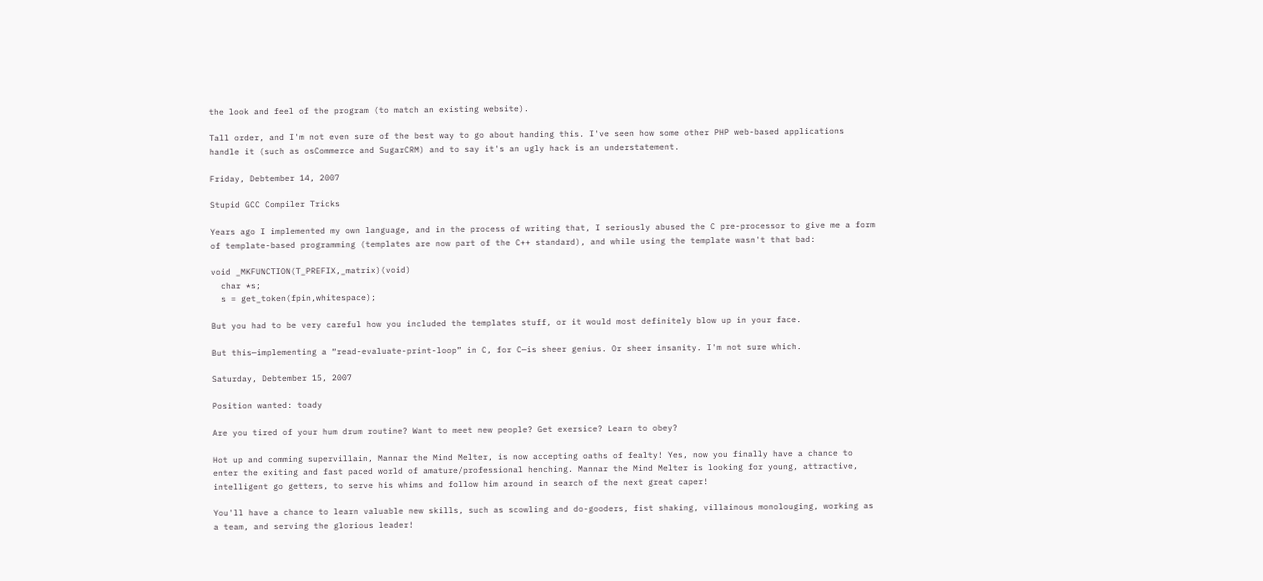the look and feel of the program (to match an existing website).

Tall order, and I'm not even sure of the best way to go about handing this. I've seen how some other PHP web-based applications handle it (such as osCommerce and SugarCRM) and to say it's an ugly hack is an understatement.

Friday, Debtember 14, 2007

Stupid GCC Compiler Tricks

Years ago I implemented my own language, and in the process of writing that, I seriously abused the C pre-processor to give me a form of template-based programming (templates are now part of the C++ standard), and while using the template wasn't that bad:

void _MKFUNCTION(T_PREFIX,_matrix)(void)
  char *s;
  s = get_token(fpin,whitespace);

But you had to be very careful how you included the templates stuff, or it would most definitely blow up in your face.

But this—implementing a “read-evaluate-print-loop” in C, for C—is sheer genius. Or sheer insanity. I'm not sure which.

Saturday, Debtember 15, 2007

Position wanted: toady

Are you tired of your hum drum routine? Want to meet new people? Get exersice? Learn to obey?

Hot up and comming supervillain, Mannar the Mind Melter, is now accepting oaths of fealty! Yes, now you finally have a chance to enter the exiting and fast paced world of amature/professional henching. Mannar the Mind Melter is looking for young, attractive, intelligent go getters, to serve his whims and follow him around in search of the next great caper!

You'll have a chance to learn valuable new skills, such as scowling and do-gooders, fist shaking, villainous monolouging, working as a team, and serving the glorious leader!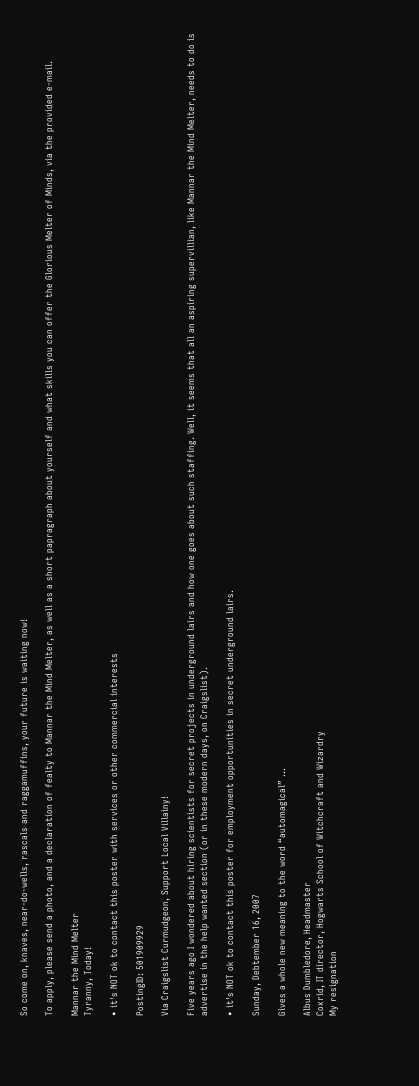So come on, knaves, near-do-wells, rascals and raggamuffins, your future is waiting now!

To apply, please send a photo, and a declaration of fealty to Mannar the Mind Melter, as well as a short papragraph about yourself and what skills you can offer the Glorious Melter of Minds, via the provided e-mail.

Mannar the Mind Melter
Tyranny, Today!

• it's NOT ok to contact this poster with services or other commercial interests

PostingID: 501909929

Via Craigslist Curmudgeon, Support Local Villainy!

Five years ago I wondered about hiring scientists for secret projects in underground lairs and how one goes about such staffing. Well, it seems that all an aspiring supervillian, like Mannar the Mind Melter, needs to do is advertise in the help wanted section (or in these modern days, on Craigslist).

• it's NOT ok to contact this poster for employment opportunities in secret underground lairs.

Sunday, Debtember 16, 2007

Gives a whole new meaning to the word “automagical” …

Albus Dumbledore, Headmaster
Coxrid, IT director, Hogwarts School of Witchcraft and Wizardry
My resignation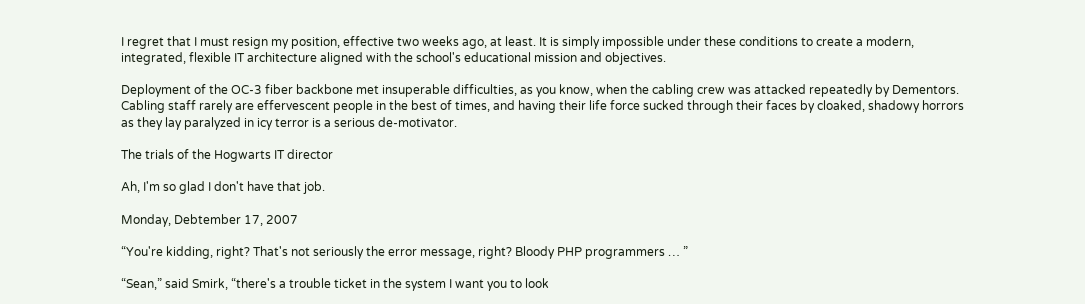I regret that I must resign my position, effective two weeks ago, at least. It is simply impossible under these conditions to create a modern, integrated, flexible IT architecture aligned with the school's educational mission and objectives.

Deployment of the OC-3 fiber backbone met insuperable difficulties, as you know, when the cabling crew was attacked repeatedly by Dementors. Cabling staff rarely are effervescent people in the best of times, and having their life force sucked through their faces by cloaked, shadowy horrors as they lay paralyzed in icy terror is a serious de-motivator.

The trials of the Hogwarts IT director

Ah, I'm so glad I don't have that job.

Monday, Debtember 17, 2007

“You're kidding, right? That's not seriously the error message, right? Bloody PHP programmers … ”

“Sean,” said Smirk, “there's a trouble ticket in the system I want you to look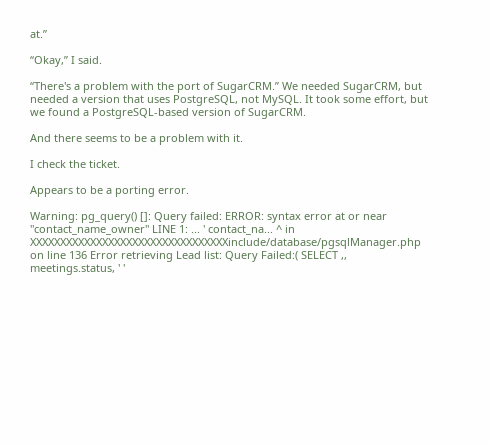at.”

“Okay,” I said.

“There's a problem with the port of SugarCRM.” We needed SugarCRM, but needed a version that uses PostgreSQL, not MySQL. It took some effort, but we found a PostgreSQL-based version of SugarCRM.

And there seems to be a problem with it.

I check the ticket.

Appears to be a porting error.

Warning: pg_query() []: Query failed: ERROR: syntax error at or near "contact_name_owner" LINE 1: ... ' contact_na... ^ in XXXXXXXXXXXXXXXXXXXXXXXXXXXXXXXXXinclude/database/pgsqlManager.php on line 136 Error retrieving Lead list: Query Failed:( SELECT ,, meetings.status, ' '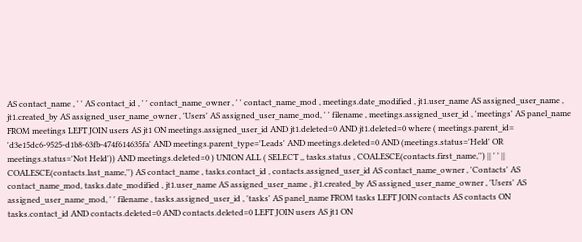AS contact_name , ' ' AS contact_id , ' ' contact_name_owner , ' ' contact_name_mod , meetings.date_modified , jt1.user_name AS assigned_user_name , jt1.created_by AS assigned_user_name_owner , 'Users' AS assigned_user_name_mod, ' ' filename , meetings.assigned_user_id , 'meetings' AS panel_name FROM meetings LEFT JOIN users AS jt1 ON meetings.assigned_user_id AND jt1.deleted=0 AND jt1.deleted=0 where ( meetings.parent_id= 'd3e15dc6-9525-d1b8-63fb-474f614635fa' AND meetings.parent_type='Leads' AND meetings.deleted=0 AND (meetings.status='Held' OR meetings.status='Not Held')) AND meetings.deleted=0 ) UNION ALL ( SELECT ,, tasks.status , COALESCE(contacts.first_name,'') || ' ' || COALESCE(contacts.last_name,'') AS contact_name , tasks.contact_id , contacts.assigned_user_id AS contact_name_owner , 'Contacts' AS contact_name_mod, tasks.date_modified , jt1.user_name AS assigned_user_name , jt1.created_by AS assigned_user_name_owner , 'Users' AS assigned_user_name_mod, ' ' filename , tasks.assigned_user_id , 'tasks' AS panel_name FROM tasks LEFT JOIN contacts AS contacts ON tasks.contact_id AND contacts.deleted=0 AND contacts.deleted=0 LEFT JOIN users AS jt1 ON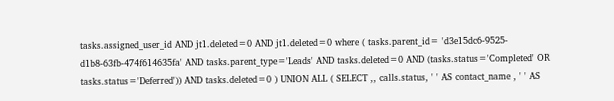tasks.assigned_user_id AND jt1.deleted=0 AND jt1.deleted=0 where ( tasks.parent_id= 'd3e15dc6-9525-d1b8-63fb-474f614635fa' AND tasks.parent_type='Leads' AND tasks.deleted=0 AND (tasks.status='Completed' OR tasks.status='Deferred')) AND tasks.deleted=0 ) UNION ALL ( SELECT ,, calls.status, ' ' AS contact_name , ' ' AS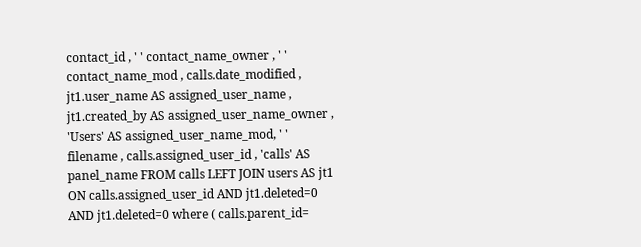contact_id , ' ' contact_name_owner , ' ' contact_name_mod , calls.date_modified , jt1.user_name AS assigned_user_name , jt1.created_by AS assigned_user_name_owner , 'Users' AS assigned_user_name_mod, ' ' filename , calls.assigned_user_id , 'calls' AS panel_name FROM calls LEFT JOIN users AS jt1 ON calls.assigned_user_id AND jt1.deleted=0 AND jt1.deleted=0 where ( calls.parent_id=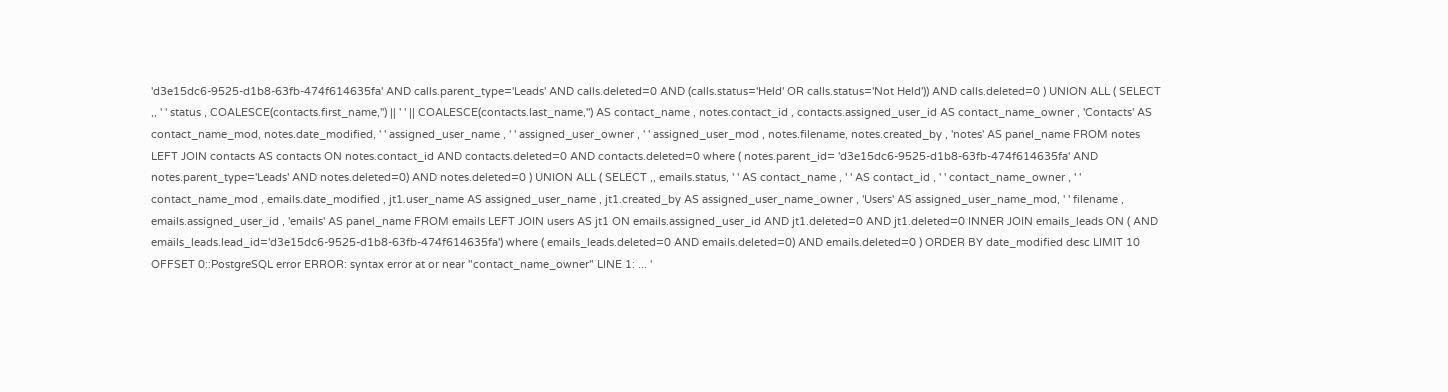'd3e15dc6-9525-d1b8-63fb-474f614635fa' AND calls.parent_type='Leads' AND calls.deleted=0 AND (calls.status='Held' OR calls.status='Not Held')) AND calls.deleted=0 ) UNION ALL ( SELECT ,, ' ' status , COALESCE(contacts.first_name,'') || ' ' || COALESCE(contacts.last_name,'') AS contact_name , notes.contact_id , contacts.assigned_user_id AS contact_name_owner , 'Contacts' AS contact_name_mod, notes.date_modified, ' ' assigned_user_name , ' ' assigned_user_owner , ' ' assigned_user_mod , notes.filename, notes.created_by , 'notes' AS panel_name FROM notes LEFT JOIN contacts AS contacts ON notes.contact_id AND contacts.deleted=0 AND contacts.deleted=0 where ( notes.parent_id= 'd3e15dc6-9525-d1b8-63fb-474f614635fa' AND notes.parent_type='Leads' AND notes.deleted=0) AND notes.deleted=0 ) UNION ALL ( SELECT ,, emails.status, ' ' AS contact_name , ' ' AS contact_id , ' ' contact_name_owner , ' ' contact_name_mod , emails.date_modified , jt1.user_name AS assigned_user_name , jt1.created_by AS assigned_user_name_owner , 'Users' AS assigned_user_name_mod, ' ' filename , emails.assigned_user_id , 'emails' AS panel_name FROM emails LEFT JOIN users AS jt1 ON emails.assigned_user_id AND jt1.deleted=0 AND jt1.deleted=0 INNER JOIN emails_leads ON ( AND emails_leads.lead_id='d3e15dc6-9525-d1b8-63fb-474f614635fa') where ( emails_leads.deleted=0 AND emails.deleted=0) AND emails.deleted=0 ) ORDER BY date_modified desc LIMIT 10 OFFSET 0::PostgreSQL error ERROR: syntax error at or near "contact_name_owner" LINE 1: ... '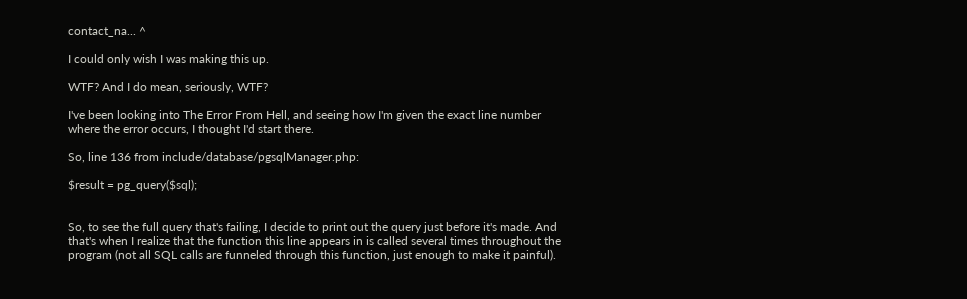contact_na... ^

I could only wish I was making this up.

WTF? And I do mean, seriously, WTF?

I've been looking into The Error From Hell, and seeing how I'm given the exact line number where the error occurs, I thought I'd start there.

So, line 136 from include/database/pgsqlManager.php:

$result = pg_query($sql);


So, to see the full query that's failing, I decide to print out the query just before it's made. And that's when I realize that the function this line appears in is called several times throughout the program (not all SQL calls are funneled through this function, just enough to make it painful).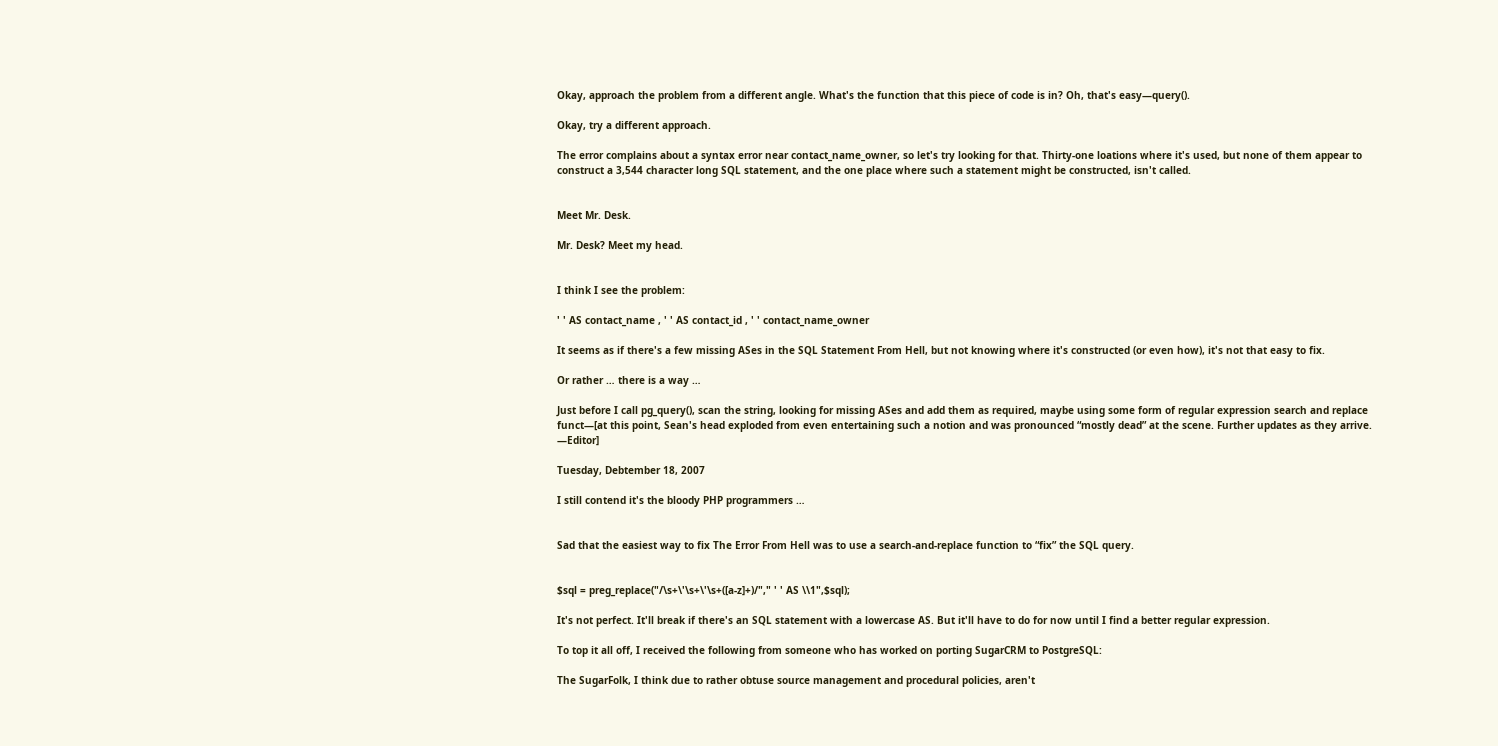Okay, approach the problem from a different angle. What's the function that this piece of code is in? Oh, that's easy—query().

Okay, try a different approach.

The error complains about a syntax error near contact_name_owner, so let's try looking for that. Thirty-one loations where it's used, but none of them appear to construct a 3,544 character long SQL statement, and the one place where such a statement might be constructed, isn't called.


Meet Mr. Desk.

Mr. Desk? Meet my head.


I think I see the problem:

' ' AS contact_name , ' ' AS contact_id , ' ' contact_name_owner

It seems as if there's a few missing ASes in the SQL Statement From Hell, but not knowing where it's constructed (or even how), it's not that easy to fix.

Or rather … there is a way …

Just before I call pg_query(), scan the string, looking for missing ASes and add them as required, maybe using some form of regular expression search and replace funct—[at this point, Sean's head exploded from even entertaining such a notion and was pronounced “mostly dead” at the scene. Further updates as they arrive. —Editor]

Tuesday, Debtember 18, 2007

I still contend it's the bloody PHP programmers …


Sad that the easiest way to fix The Error From Hell was to use a search-and-replace function to “fix” the SQL query.


$sql = preg_replace("/\s+\'\s+\'\s+([a-z]+)/"," ' ' AS \\1",$sql);

It's not perfect. It'll break if there's an SQL statement with a lowercase AS. But it'll have to do for now until I find a better regular expression.

To top it all off, I received the following from someone who has worked on porting SugarCRM to PostgreSQL:

The SugarFolk, I think due to rather obtuse source management and procedural policies, aren't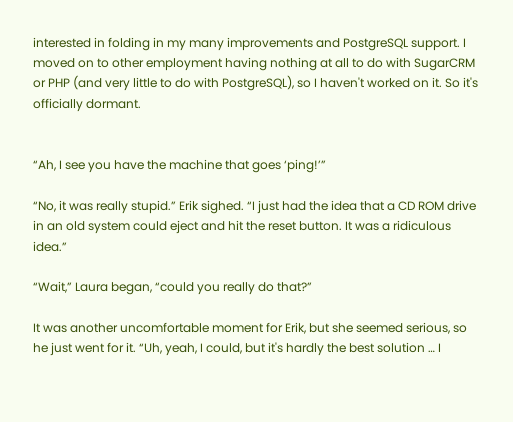interested in folding in my many improvements and PostgreSQL support. I moved on to other employment having nothing at all to do with SugarCRM or PHP (and very little to do with PostgreSQL), so I haven't worked on it. So it's officially dormant.


“Ah, I see you have the machine that goes ‘ping!’”

“No, it was really stupid.” Erik sighed. “I just had the idea that a CD ROM drive in an old system could eject and hit the reset button. It was a ridiculous idea.”

“Wait,” Laura began, “could you really do that?”

It was another uncomfortable moment for Erik, but she seemed serious, so he just went for it. “Uh, yeah, I could, but it's hardly the best solution … I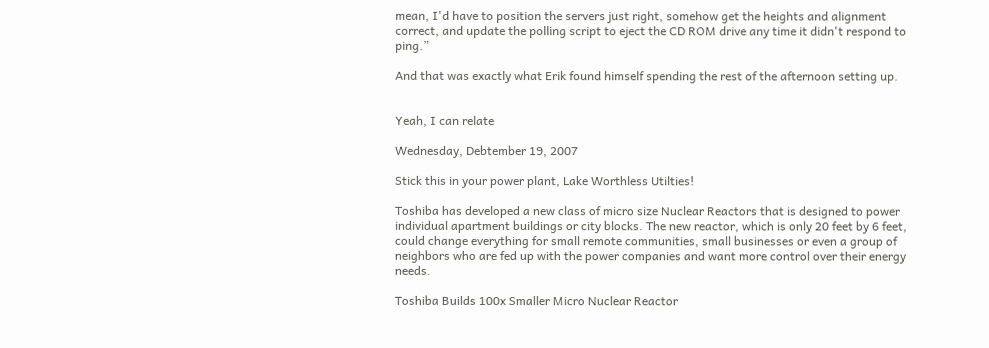mean, I'd have to position the servers just right, somehow get the heights and alignment correct, and update the polling script to eject the CD ROM drive any time it didn't respond to ping.”

And that was exactly what Erik found himself spending the rest of the afternoon setting up.


Yeah, I can relate

Wednesday, Debtember 19, 2007

Stick this in your power plant, Lake Worthless Utilties!

Toshiba has developed a new class of micro size Nuclear Reactors that is designed to power individual apartment buildings or city blocks. The new reactor, which is only 20 feet by 6 feet, could change everything for small remote communities, small businesses or even a group of neighbors who are fed up with the power companies and want more control over their energy needs.

Toshiba Builds 100x Smaller Micro Nuclear Reactor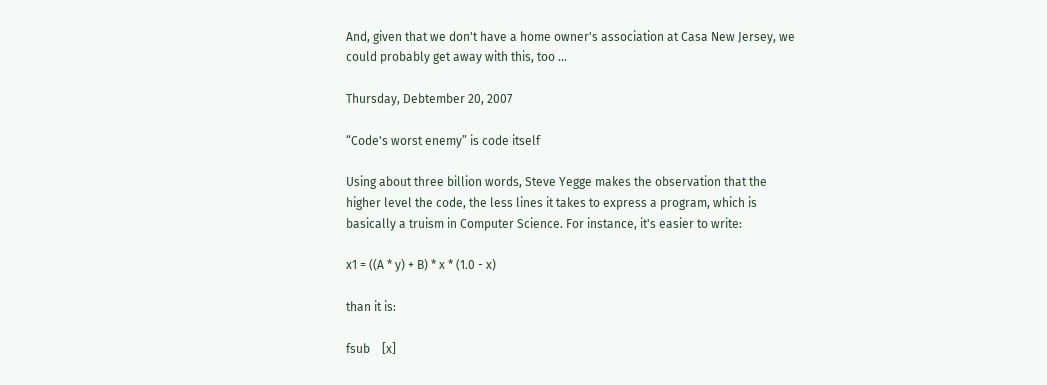And, given that we don't have a home owner's association at Casa New Jersey, we could probably get away with this, too …

Thursday, Debtember 20, 2007

“Code's worst enemy” is code itself

Using about three billion words, Steve Yegge makes the observation that the higher level the code, the less lines it takes to express a program, which is basically a truism in Computer Science. For instance, it's easier to write:

x1 = ((A * y) + B) * x * (1.0 - x)

than it is:

fsub    [x]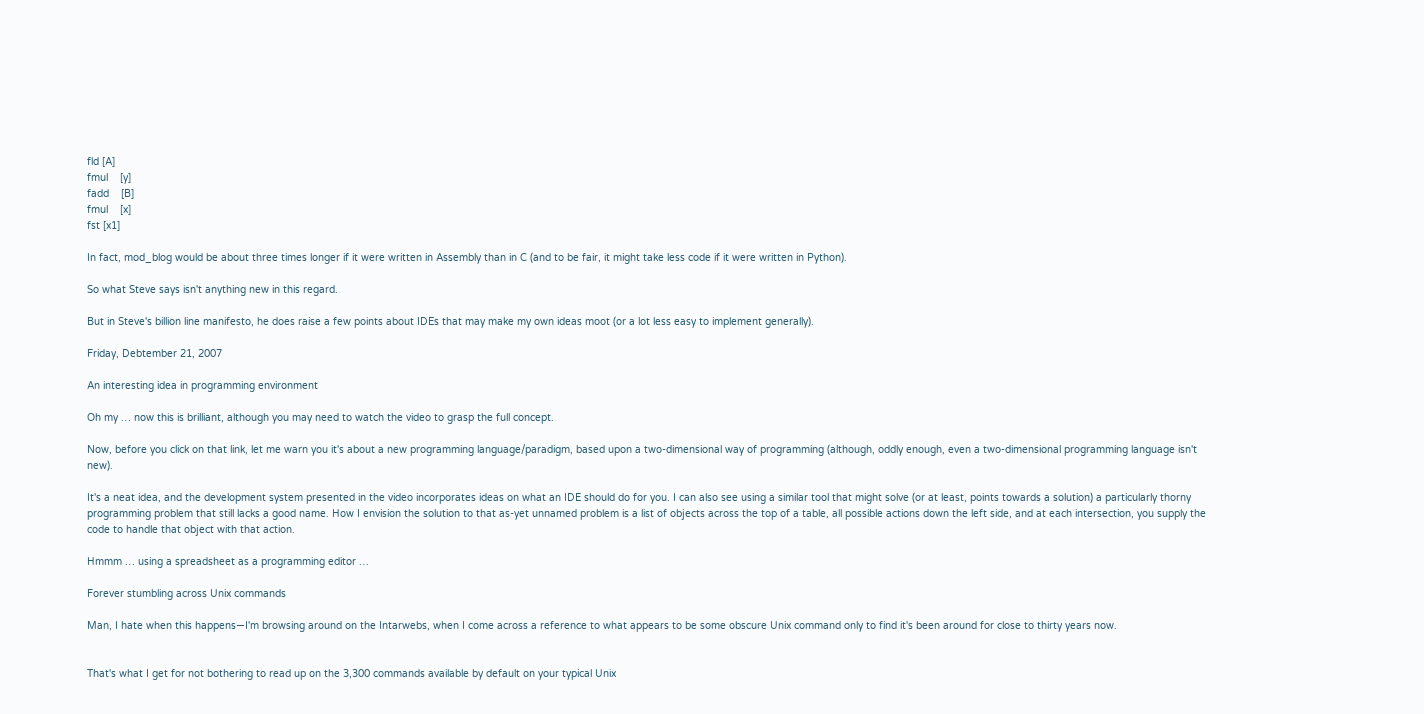fld [A]
fmul    [y]
fadd    [B]
fmul    [x]
fst [x1]

In fact, mod_blog would be about three times longer if it were written in Assembly than in C (and to be fair, it might take less code if it were written in Python).

So what Steve says isn't anything new in this regard.

But in Steve's billion line manifesto, he does raise a few points about IDEs that may make my own ideas moot (or a lot less easy to implement generally).

Friday, Debtember 21, 2007

An interesting idea in programming environment

Oh my … now this is brilliant, although you may need to watch the video to grasp the full concept.

Now, before you click on that link, let me warn you it's about a new programming language/paradigm, based upon a two-dimensional way of programming (although, oddly enough, even a two-dimensional programming language isn't new).

It's a neat idea, and the development system presented in the video incorporates ideas on what an IDE should do for you. I can also see using a similar tool that might solve (or at least, points towards a solution) a particularly thorny programming problem that still lacks a good name. How I envision the solution to that as-yet unnamed problem is a list of objects across the top of a table, all possible actions down the left side, and at each intersection, you supply the code to handle that object with that action.

Hmmm … using a spreadsheet as a programming editor …

Forever stumbling across Unix commands

Man, I hate when this happens—I'm browsing around on the Intarwebs, when I come across a reference to what appears to be some obscure Unix command only to find it's been around for close to thirty years now.


That's what I get for not bothering to read up on the 3,300 commands available by default on your typical Unix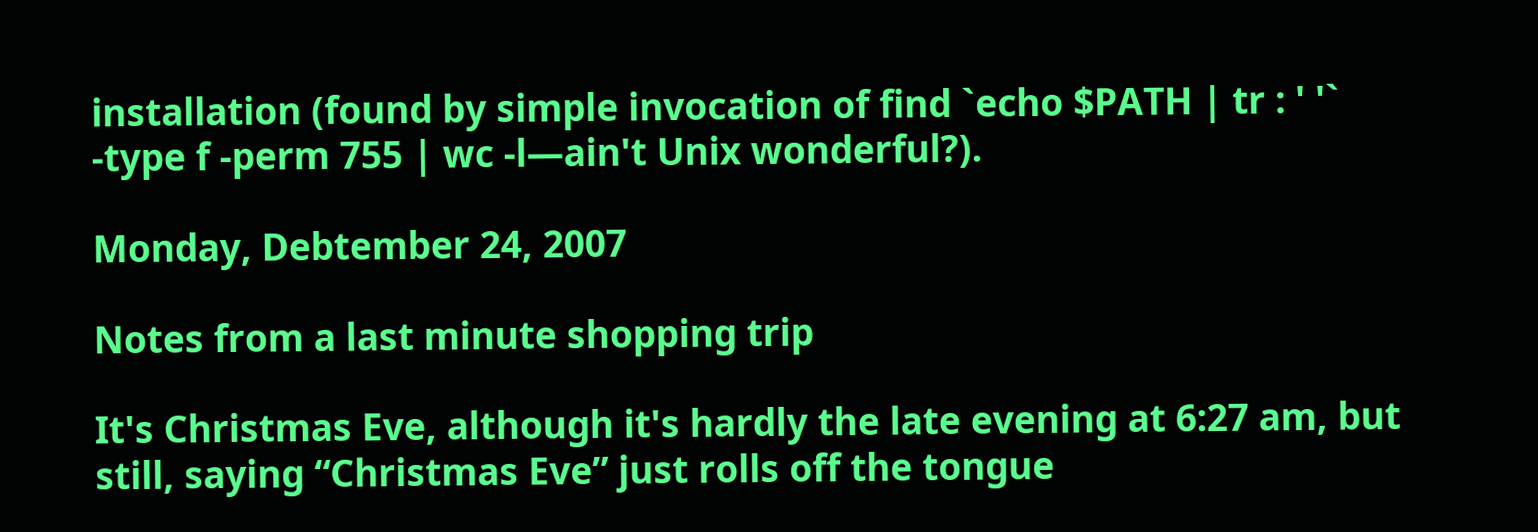installation (found by simple invocation of find `echo $PATH | tr : ' '` -type f -perm 755 | wc -l—ain't Unix wonderful?).

Monday, Debtember 24, 2007

Notes from a last minute shopping trip

It's Christmas Eve, although it's hardly the late evening at 6:27 am, but still, saying “Christmas Eve” just rolls off the tongue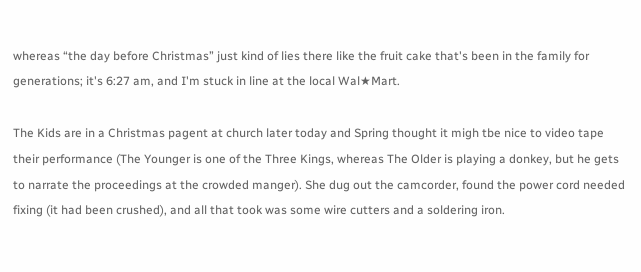whereas “the day before Christmas” just kind of lies there like the fruit cake that's been in the family for generations; it's 6:27 am, and I'm stuck in line at the local Wal★Mart.

The Kids are in a Christmas pagent at church later today and Spring thought it migh tbe nice to video tape their performance (The Younger is one of the Three Kings, whereas The Older is playing a donkey, but he gets to narrate the proceedings at the crowded manger). She dug out the camcorder, found the power cord needed fixing (it had been crushed), and all that took was some wire cutters and a soldering iron.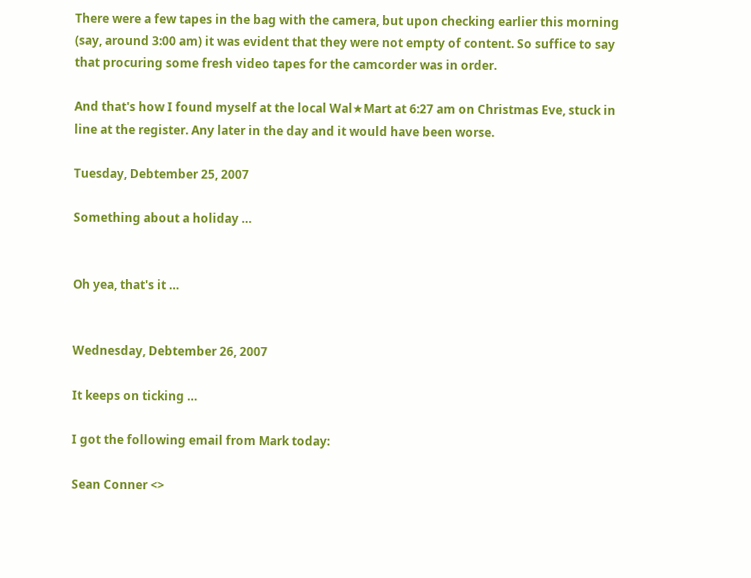There were a few tapes in the bag with the camera, but upon checking earlier this morning (say, around 3:00 am) it was evident that they were not empty of content. So suffice to say that procuring some fresh video tapes for the camcorder was in order.

And that's how I found myself at the local Wal★Mart at 6:27 am on Christmas Eve, stuck in line at the register. Any later in the day and it would have been worse.

Tuesday, Debtember 25, 2007

Something about a holiday …


Oh yea, that's it …


Wednesday, Debtember 26, 2007

It keeps on ticking …

I got the following email from Mark today:

Sean Conner <>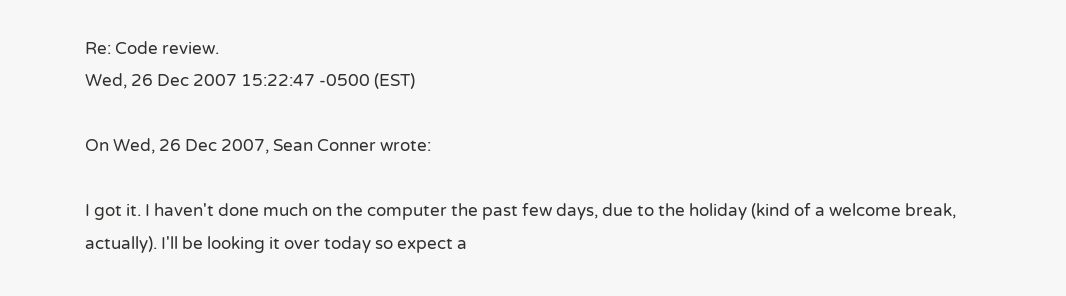Re: Code review.
Wed, 26 Dec 2007 15:22:47 -0500 (EST)

On Wed, 26 Dec 2007, Sean Conner wrote:

I got it. I haven't done much on the computer the past few days, due to the holiday (kind of a welcome break, actually). I'll be looking it over today so expect a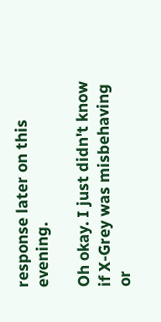response later on this evening.

Oh okay. I just didn't know if X-Grey was misbehaving or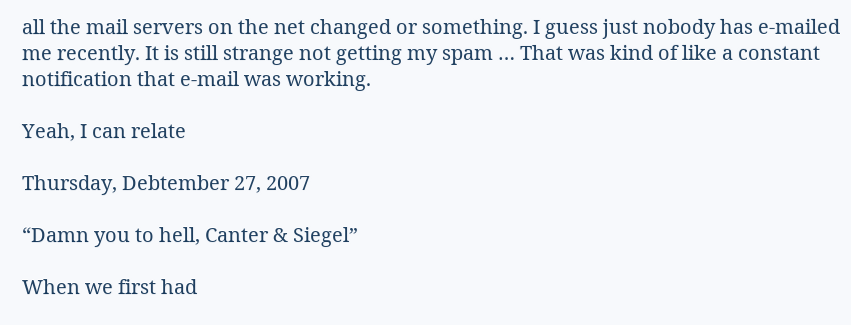all the mail servers on the net changed or something. I guess just nobody has e-mailed me recently. It is still strange not getting my spam … That was kind of like a constant notification that e-mail was working.

Yeah, I can relate

Thursday, Debtember 27, 2007

“Damn you to hell, Canter & Siegel”

When we first had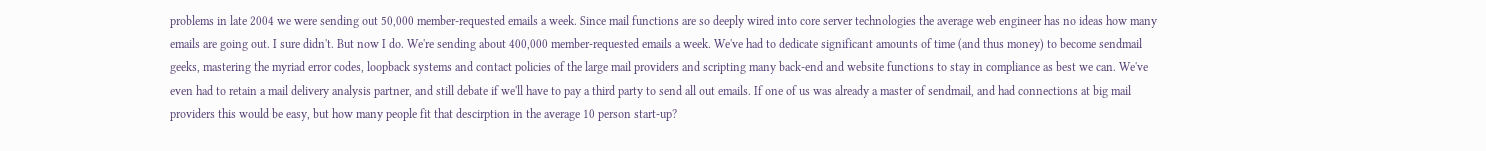problems in late 2004 we were sending out 50,000 member-requested emails a week. Since mail functions are so deeply wired into core server technologies the average web engineer has no ideas how many emails are going out. I sure didn't. But now I do. We're sending about 400,000 member-requested emails a week. We've had to dedicate significant amounts of time (and thus money) to become sendmail geeks, mastering the myriad error codes, loopback systems and contact policies of the large mail providers and scripting many back-end and website functions to stay in compliance as best we can. We've even had to retain a mail delivery analysis partner, and still debate if we'll have to pay a third party to send all out emails. If one of us was already a master of sendmail, and had connections at big mail providers this would be easy, but how many people fit that descirption in the average 10 person start-up?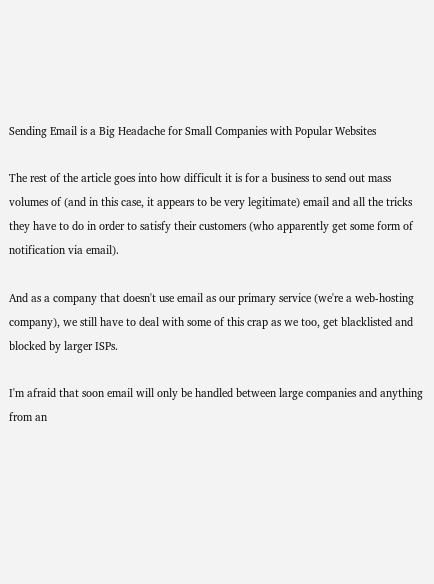Sending Email is a Big Headache for Small Companies with Popular Websites

The rest of the article goes into how difficult it is for a business to send out mass volumes of (and in this case, it appears to be very legitimate) email and all the tricks they have to do in order to satisfy their customers (who apparently get some form of notification via email).

And as a company that doesn't use email as our primary service (we're a web-hosting company), we still have to deal with some of this crap as we too, get blacklisted and blocked by larger ISPs.

I'm afraid that soon email will only be handled between large companies and anything from an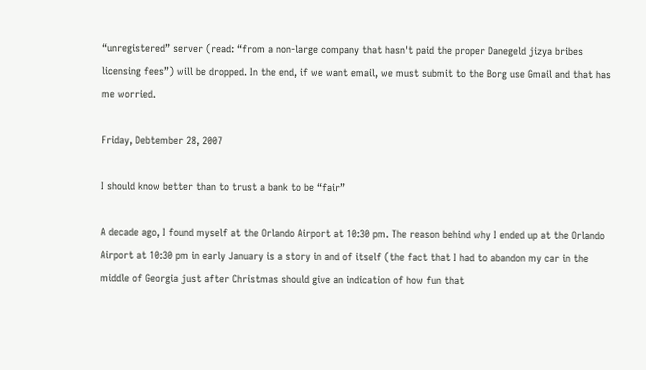“unregistered” server (read: “from a non-large company that hasn't paid the proper Danegeld jizya bribes licensing fees”) will be dropped. In the end, if we want email, we must submit to the Borg use Gmail and that has me worried.

Friday, Debtember 28, 2007

I should know better than to trust a bank to be “fair”

A decade ago, I found myself at the Orlando Airport at 10:30 pm. The reason behind why I ended up at the Orlando Airport at 10:30 pm in early January is a story in and of itself (the fact that I had to abandon my car in the middle of Georgia just after Christmas should give an indication of how fun that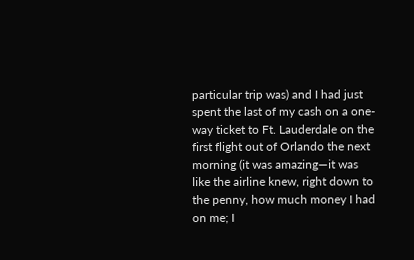particular trip was) and I had just spent the last of my cash on a one-way ticket to Ft. Lauderdale on the first flight out of Orlando the next morning (it was amazing—it was like the airline knew, right down to the penny, how much money I had on me; I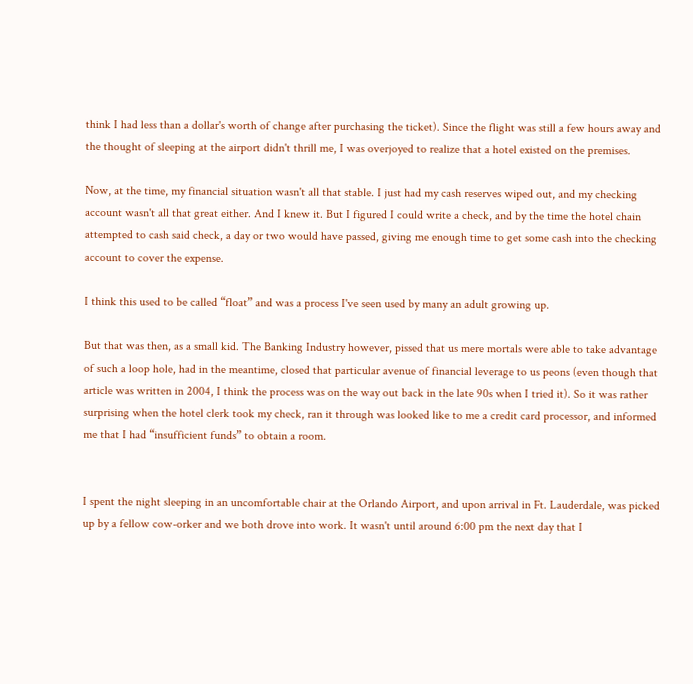think I had less than a dollar's worth of change after purchasing the ticket). Since the flight was still a few hours away and the thought of sleeping at the airport didn't thrill me, I was overjoyed to realize that a hotel existed on the premises.

Now, at the time, my financial situation wasn't all that stable. I just had my cash reserves wiped out, and my checking account wasn't all that great either. And I knew it. But I figured I could write a check, and by the time the hotel chain attempted to cash said check, a day or two would have passed, giving me enough time to get some cash into the checking account to cover the expense.

I think this used to be called “float” and was a process I've seen used by many an adult growing up.

But that was then, as a small kid. The Banking Industry however, pissed that us mere mortals were able to take advantage of such a loop hole, had in the meantime, closed that particular avenue of financial leverage to us peons (even though that article was written in 2004, I think the process was on the way out back in the late 90s when I tried it). So it was rather surprising when the hotel clerk took my check, ran it through was looked like to me a credit card processor, and informed me that I had “insufficient funds” to obtain a room.


I spent the night sleeping in an uncomfortable chair at the Orlando Airport, and upon arrival in Ft. Lauderdale, was picked up by a fellow cow-orker and we both drove into work. It wasn't until around 6:00 pm the next day that I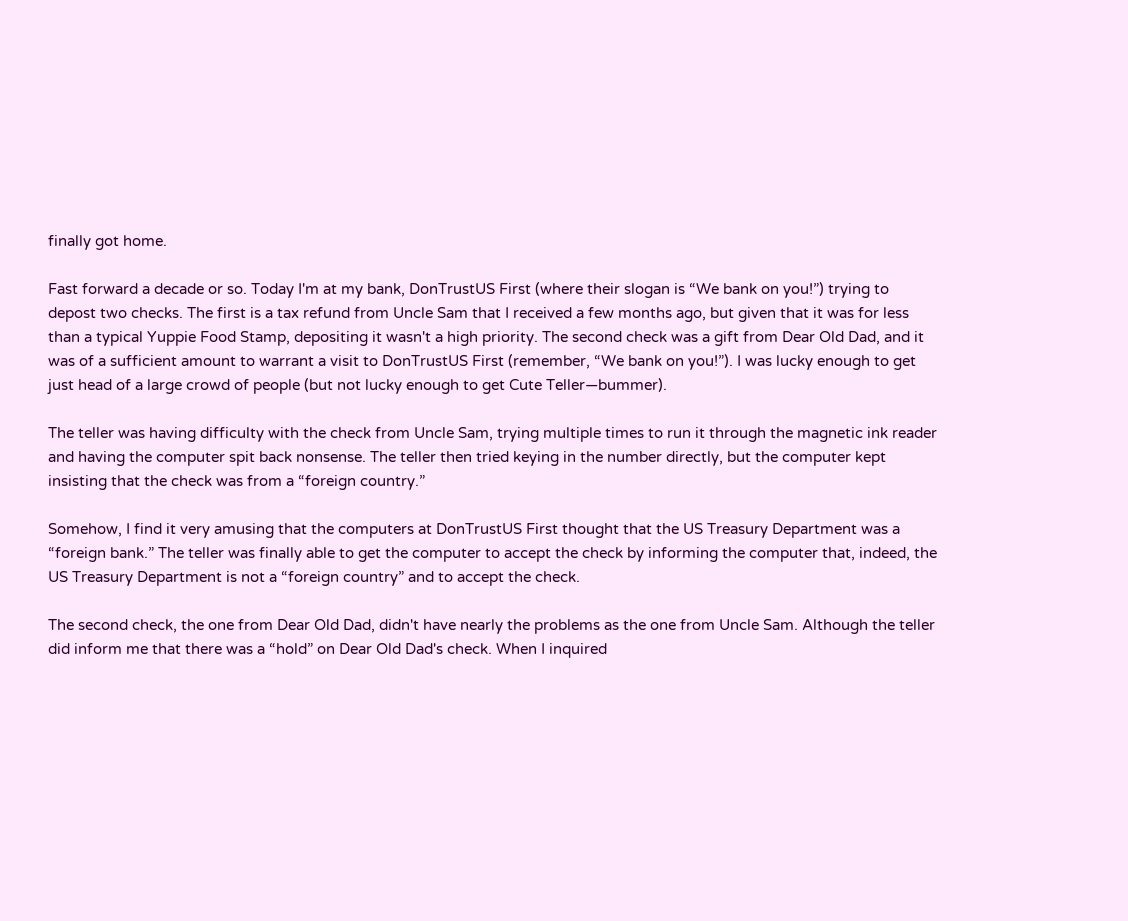finally got home.

Fast forward a decade or so. Today I'm at my bank, DonTrustUS First (where their slogan is “We bank on you!”) trying to depost two checks. The first is a tax refund from Uncle Sam that I received a few months ago, but given that it was for less than a typical Yuppie Food Stamp, depositing it wasn't a high priority. The second check was a gift from Dear Old Dad, and it was of a sufficient amount to warrant a visit to DonTrustUS First (remember, “We bank on you!”). I was lucky enough to get just head of a large crowd of people (but not lucky enough to get Cute Teller—bummer).

The teller was having difficulty with the check from Uncle Sam, trying multiple times to run it through the magnetic ink reader and having the computer spit back nonsense. The teller then tried keying in the number directly, but the computer kept insisting that the check was from a “foreign country.”

Somehow, I find it very amusing that the computers at DonTrustUS First thought that the US Treasury Department was a “foreign bank.” The teller was finally able to get the computer to accept the check by informing the computer that, indeed, the US Treasury Department is not a “foreign country” and to accept the check.

The second check, the one from Dear Old Dad, didn't have nearly the problems as the one from Uncle Sam. Although the teller did inform me that there was a “hold” on Dear Old Dad's check. When I inquired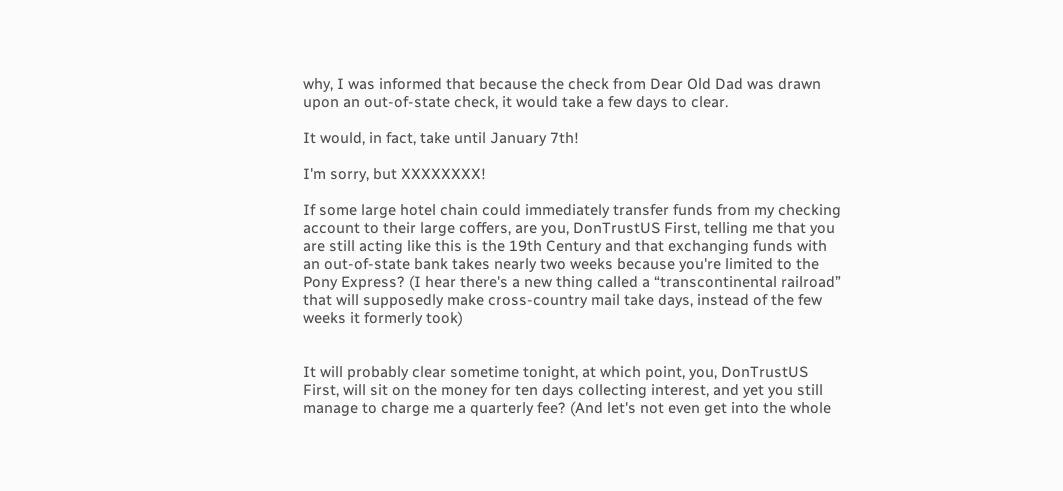why, I was informed that because the check from Dear Old Dad was drawn upon an out-of-state check, it would take a few days to clear.

It would, in fact, take until January 7th!

I'm sorry, but XXXXXXXX!

If some large hotel chain could immediately transfer funds from my checking account to their large coffers, are you, DonTrustUS First, telling me that you are still acting like this is the 19th Century and that exchanging funds with an out-of-state bank takes nearly two weeks because you're limited to the Pony Express? (I hear there's a new thing called a “transcontinental railroad” that will supposedly make cross-country mail take days, instead of the few weeks it formerly took)


It will probably clear sometime tonight, at which point, you, DonTrustUS First, will sit on the money for ten days collecting interest, and yet you still manage to charge me a quarterly fee? (And let's not even get into the whole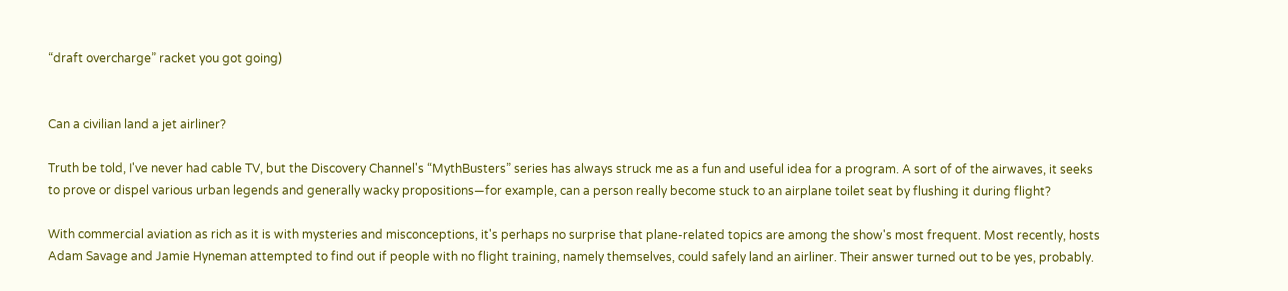“draft overcharge” racket you got going)


Can a civilian land a jet airliner?

Truth be told, I've never had cable TV, but the Discovery Channel's “MythBusters” series has always struck me as a fun and useful idea for a program. A sort of of the airwaves, it seeks to prove or dispel various urban legends and generally wacky propositions—for example, can a person really become stuck to an airplane toilet seat by flushing it during flight?

With commercial aviation as rich as it is with mysteries and misconceptions, it's perhaps no surprise that plane-related topics are among the show's most frequent. Most recently, hosts Adam Savage and Jamie Hyneman attempted to find out if people with no flight training, namely themselves, could safely land an airliner. Their answer turned out to be yes, probably.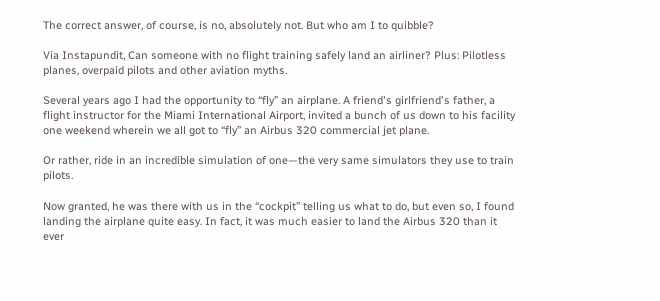The correct answer, of course, is no, absolutely not. But who am I to quibble?

Via Instapundit, Can someone with no flight training safely land an airliner? Plus: Pilotless planes, overpaid pilots and other aviation myths.

Several years ago I had the opportunity to “fly” an airplane. A friend's girlfriend's father, a flight instructor for the Miami International Airport, invited a bunch of us down to his facility one weekend wherein we all got to “fly” an Airbus 320 commercial jet plane.

Or rather, ride in an incredible simulation of one—the very same simulators they use to train pilots.

Now granted, he was there with us in the “cockpit” telling us what to do, but even so, I found landing the airplane quite easy. In fact, it was much easier to land the Airbus 320 than it ever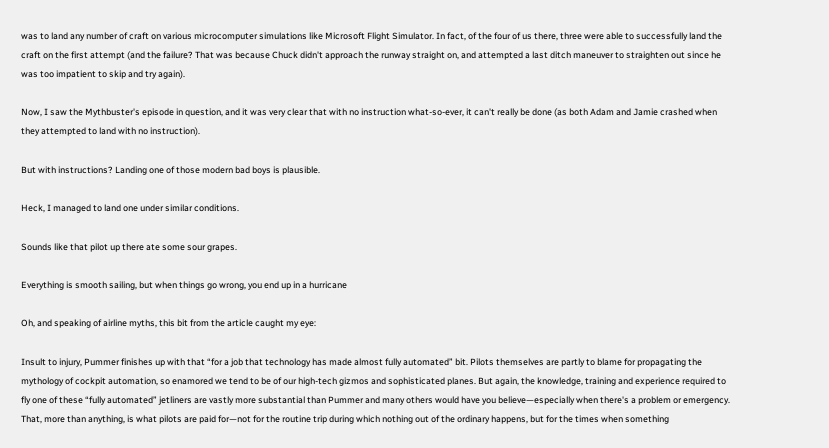was to land any number of craft on various microcomputer simulations like Microsoft Flight Simulator. In fact, of the four of us there, three were able to successfully land the craft on the first attempt (and the failure? That was because Chuck didn't approach the runway straight on, and attempted a last ditch maneuver to straighten out since he was too impatient to skip and try again).

Now, I saw the Mythbuster's episode in question, and it was very clear that with no instruction what-so-ever, it can't really be done (as both Adam and Jamie crashed when they attempted to land with no instruction).

But with instructions? Landing one of those modern bad boys is plausible.

Heck, I managed to land one under similar conditions.

Sounds like that pilot up there ate some sour grapes.

Everything is smooth sailing, but when things go wrong, you end up in a hurricane

Oh, and speaking of airline myths, this bit from the article caught my eye:

Insult to injury, Pummer finishes up with that “for a job that technology has made almost fully automated” bit. Pilots themselves are partly to blame for propagating the mythology of cockpit automation, so enamored we tend to be of our high-tech gizmos and sophisticated planes. But again, the knowledge, training and experience required to fly one of these “fully automated” jetliners are vastly more substantial than Pummer and many others would have you believe—especially when there's a problem or emergency. That, more than anything, is what pilots are paid for—not for the routine trip during which nothing out of the ordinary happens, but for the times when something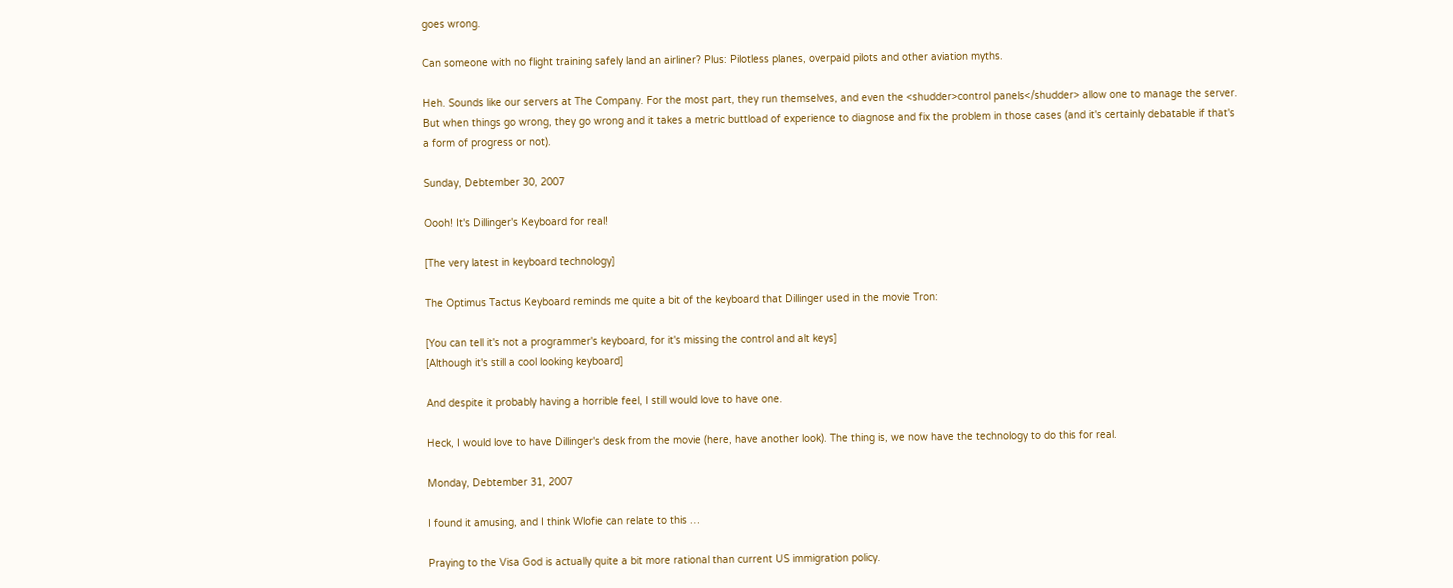goes wrong.

Can someone with no flight training safely land an airliner? Plus: Pilotless planes, overpaid pilots and other aviation myths.

Heh. Sounds like our servers at The Company. For the most part, they run themselves, and even the <shudder>control panels</shudder> allow one to manage the server. But when things go wrong, they go wrong and it takes a metric buttload of experience to diagnose and fix the problem in those cases (and it's certainly debatable if that's a form of progress or not).

Sunday, Debtember 30, 2007

Oooh! It's Dillinger's Keyboard for real!

[The very latest in keyboard technology]

The Optimus Tactus Keyboard reminds me quite a bit of the keyboard that Dillinger used in the movie Tron:

[You can tell it's not a programmer's keyboard, for it's missing the control and alt keys]
[Although it's still a cool looking keyboard]

And despite it probably having a horrible feel, I still would love to have one.

Heck, I would love to have Dillinger's desk from the movie (here, have another look). The thing is, we now have the technology to do this for real.

Monday, Debtember 31, 2007

I found it amusing, and I think Wlofie can relate to this …

Praying to the Visa God is actually quite a bit more rational than current US immigration policy.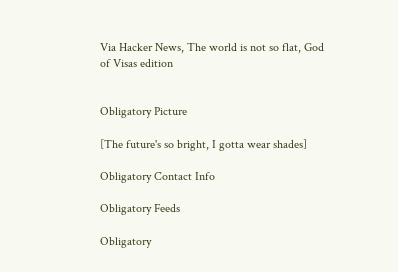Via Hacker News, The world is not so flat, God of Visas edition


Obligatory Picture

[The future's so bright, I gotta wear shades]

Obligatory Contact Info

Obligatory Feeds

Obligatory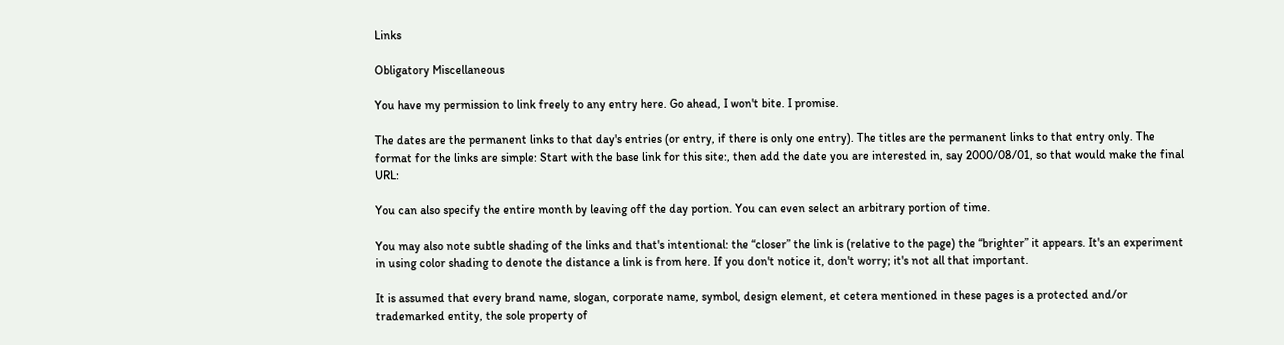Links

Obligatory Miscellaneous

You have my permission to link freely to any entry here. Go ahead, I won't bite. I promise.

The dates are the permanent links to that day's entries (or entry, if there is only one entry). The titles are the permanent links to that entry only. The format for the links are simple: Start with the base link for this site:, then add the date you are interested in, say 2000/08/01, so that would make the final URL:

You can also specify the entire month by leaving off the day portion. You can even select an arbitrary portion of time.

You may also note subtle shading of the links and that's intentional: the “closer” the link is (relative to the page) the “brighter” it appears. It's an experiment in using color shading to denote the distance a link is from here. If you don't notice it, don't worry; it's not all that important.

It is assumed that every brand name, slogan, corporate name, symbol, design element, et cetera mentioned in these pages is a protected and/or trademarked entity, the sole property of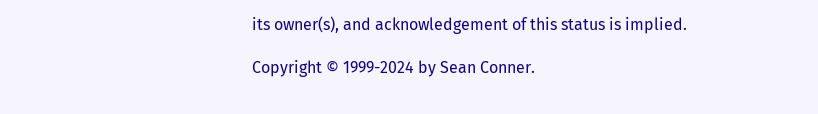its owner(s), and acknowledgement of this status is implied.

Copyright © 1999-2024 by Sean Conner.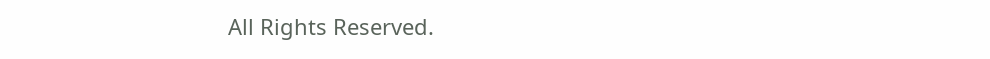All Rights Reserved.